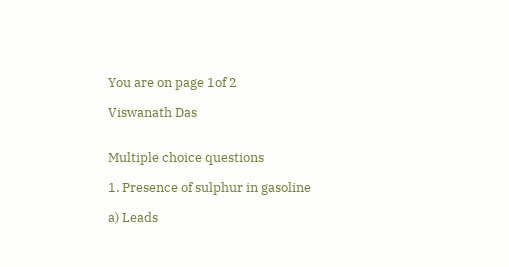You are on page 1of 2

Viswanath Das


Multiple choice questions

1. Presence of sulphur in gasoline

a) Leads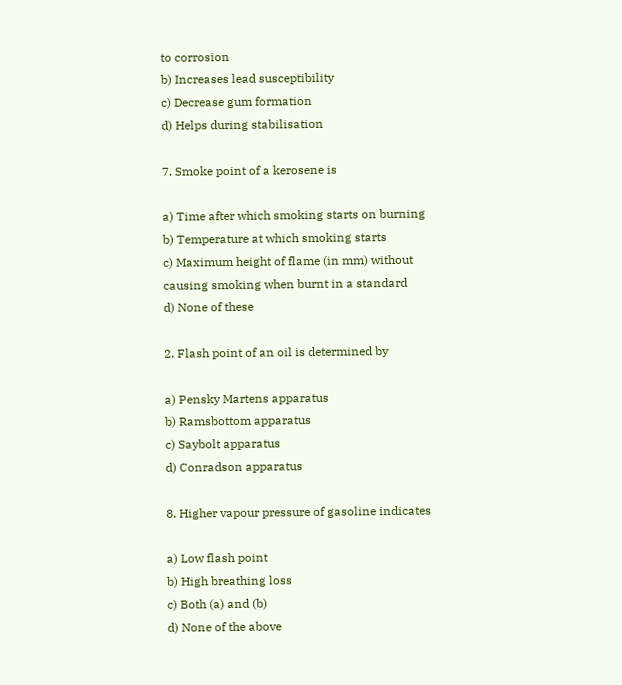to corrosion
b) Increases lead susceptibility
c) Decrease gum formation
d) Helps during stabilisation

7. Smoke point of a kerosene is

a) Time after which smoking starts on burning
b) Temperature at which smoking starts
c) Maximum height of flame (in mm) without
causing smoking when burnt in a standard
d) None of these

2. Flash point of an oil is determined by

a) Pensky Martens apparatus
b) Ramsbottom apparatus
c) Saybolt apparatus
d) Conradson apparatus

8. Higher vapour pressure of gasoline indicates

a) Low flash point
b) High breathing loss
c) Both (a) and (b)
d) None of the above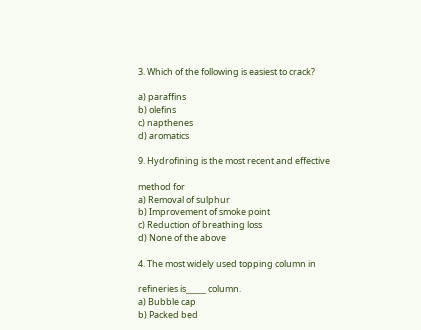3. Which of the following is easiest to crack?

a) paraffins
b) olefins
c) napthenes
d) aromatics

9. Hydrofining is the most recent and effective

method for
a) Removal of sulphur
b) Improvement of smoke point
c) Reduction of breathing loss
d) None of the above

4. The most widely used topping column in

refineries is_____ column.
a) Bubble cap
b) Packed bed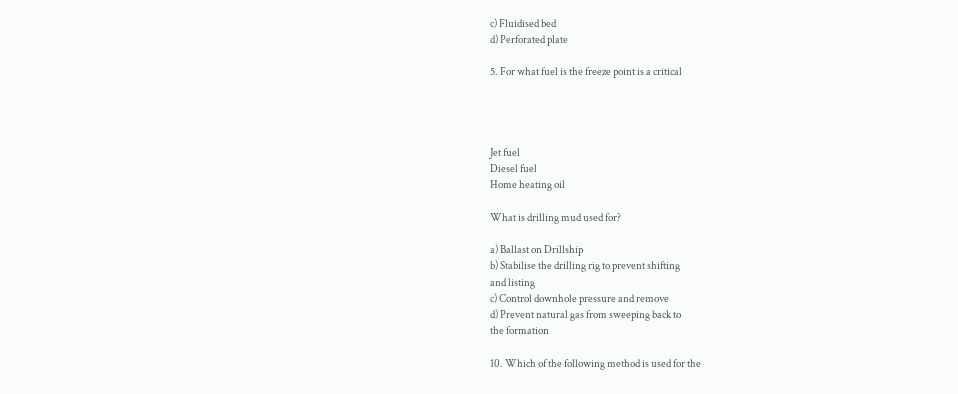c) Fluidised bed
d) Perforated plate

5. For what fuel is the freeze point is a critical




Jet fuel
Diesel fuel
Home heating oil

What is drilling mud used for?

a) Ballast on Drillship
b) Stabilise the drilling rig to prevent shifting
and listing
c) Control downhole pressure and remove
d) Prevent natural gas from sweeping back to
the formation

10. Which of the following method is used for the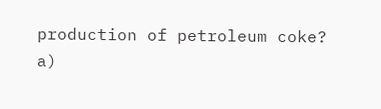production of petroleum coke?
a)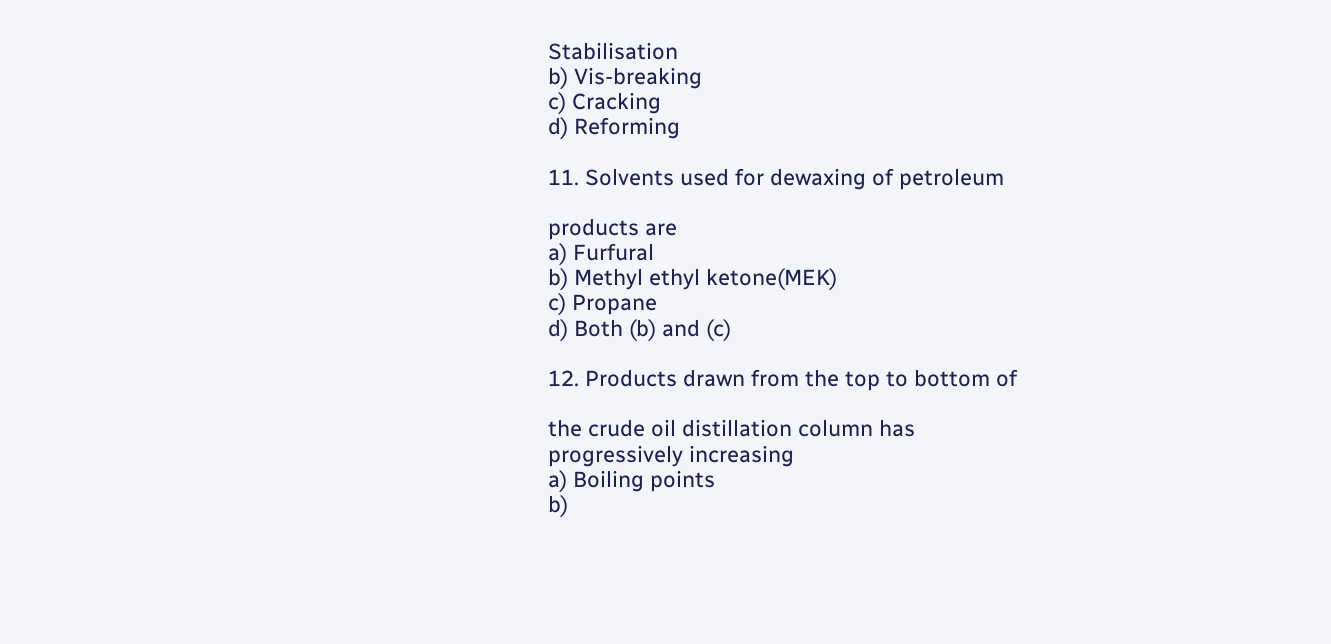Stabilisation
b) Vis-breaking
c) Cracking
d) Reforming

11. Solvents used for dewaxing of petroleum

products are
a) Furfural
b) Methyl ethyl ketone(MEK)
c) Propane
d) Both (b) and (c)

12. Products drawn from the top to bottom of

the crude oil distillation column has
progressively increasing
a) Boiling points
b)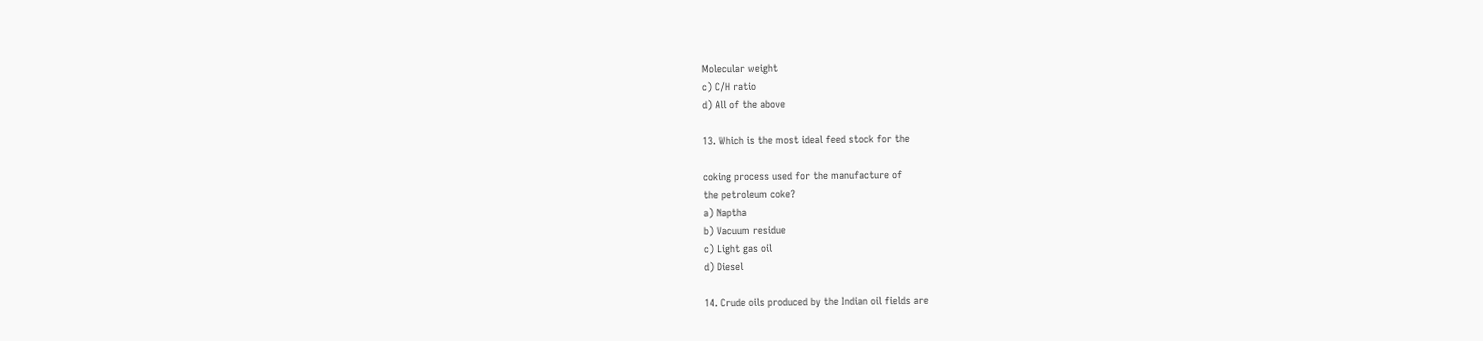Molecular weight
c) C/H ratio
d) All of the above

13. Which is the most ideal feed stock for the

coking process used for the manufacture of
the petroleum coke?
a) Naptha
b) Vacuum residue
c) Light gas oil
d) Diesel

14. Crude oils produced by the Indian oil fields are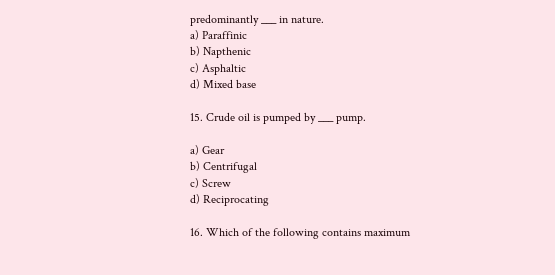predominantly ___ in nature.
a) Paraffinic
b) Napthenic
c) Asphaltic
d) Mixed base

15. Crude oil is pumped by ___ pump.

a) Gear
b) Centrifugal
c) Screw
d) Reciprocating

16. Which of the following contains maximum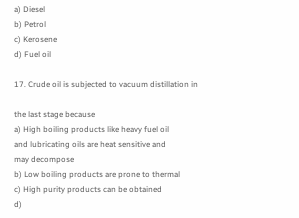a) Diesel
b) Petrol
c) Kerosene
d) Fuel oil

17. Crude oil is subjected to vacuum distillation in

the last stage because
a) High boiling products like heavy fuel oil
and lubricating oils are heat sensitive and
may decompose
b) Low boiling products are prone to thermal
c) High purity products can be obtained
d)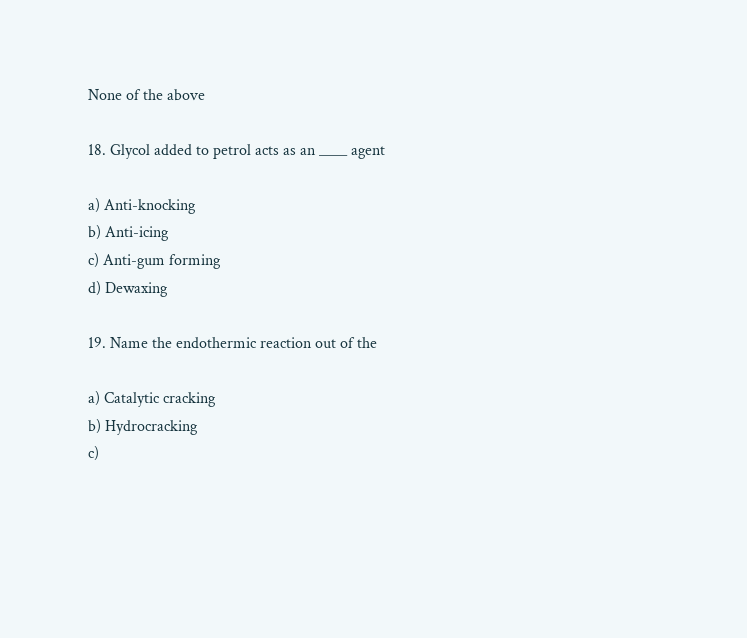None of the above

18. Glycol added to petrol acts as an ____ agent

a) Anti-knocking
b) Anti-icing
c) Anti-gum forming
d) Dewaxing

19. Name the endothermic reaction out of the

a) Catalytic cracking
b) Hydrocracking
c)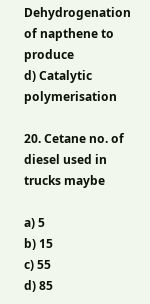Dehydrogenation of napthene to produce
d) Catalytic polymerisation

20. Cetane no. of diesel used in trucks maybe

a) 5
b) 15
c) 55
d) 85